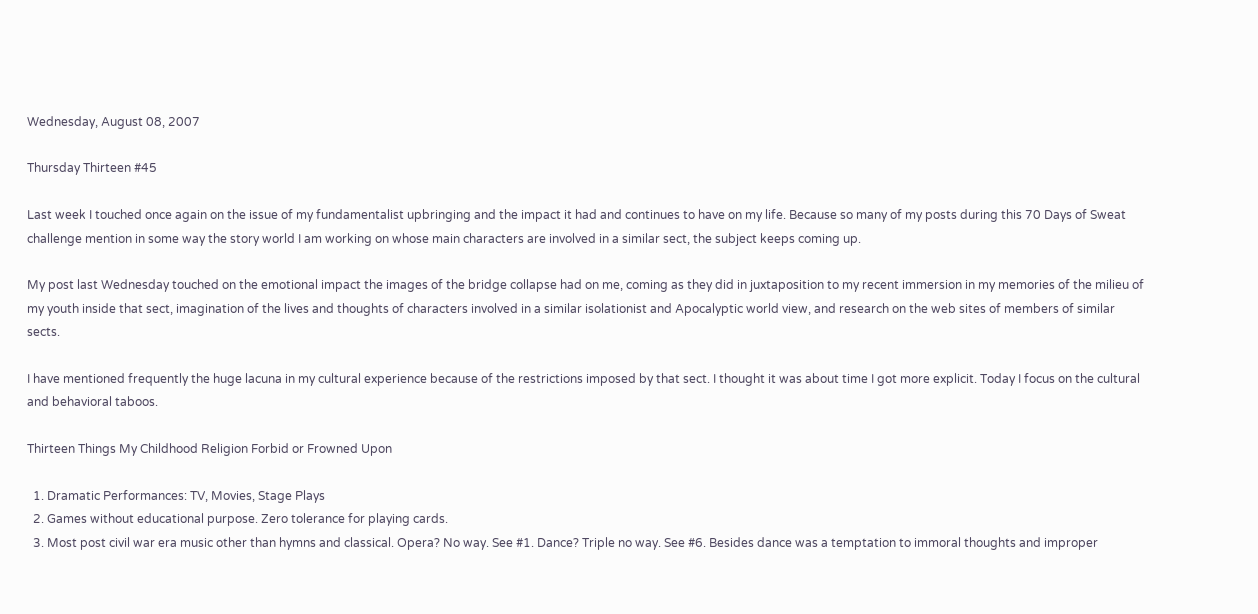Wednesday, August 08, 2007

Thursday Thirteen #45

Last week I touched once again on the issue of my fundamentalist upbringing and the impact it had and continues to have on my life. Because so many of my posts during this 70 Days of Sweat challenge mention in some way the story world I am working on whose main characters are involved in a similar sect, the subject keeps coming up.

My post last Wednesday touched on the emotional impact the images of the bridge collapse had on me, coming as they did in juxtaposition to my recent immersion in my memories of the milieu of my youth inside that sect, imagination of the lives and thoughts of characters involved in a similar isolationist and Apocalyptic world view, and research on the web sites of members of similar sects.

I have mentioned frequently the huge lacuna in my cultural experience because of the restrictions imposed by that sect. I thought it was about time I got more explicit. Today I focus on the cultural and behavioral taboos.

Thirteen Things My Childhood Religion Forbid or Frowned Upon

  1. Dramatic Performances: TV, Movies, Stage Plays
  2. Games without educational purpose. Zero tolerance for playing cards.
  3. Most post civil war era music other than hymns and classical. Opera? No way. See #1. Dance? Triple no way. See #6. Besides dance was a temptation to immoral thoughts and improper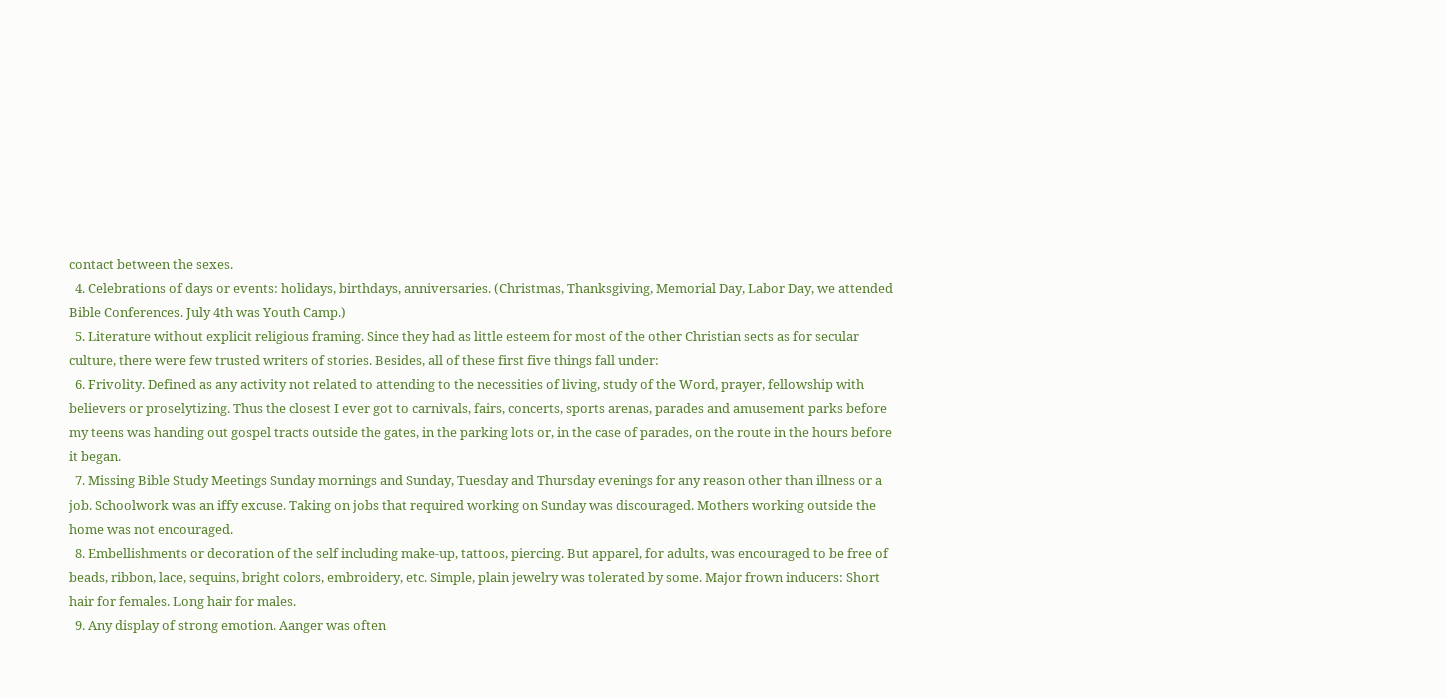contact between the sexes.
  4. Celebrations of days or events: holidays, birthdays, anniversaries. (Christmas, Thanksgiving, Memorial Day, Labor Day, we attended Bible Conferences. July 4th was Youth Camp.)
  5. Literature without explicit religious framing. Since they had as little esteem for most of the other Christian sects as for secular culture, there were few trusted writers of stories. Besides, all of these first five things fall under:
  6. Frivolity. Defined as any activity not related to attending to the necessities of living, study of the Word, prayer, fellowship with believers or proselytizing. Thus the closest I ever got to carnivals, fairs, concerts, sports arenas, parades and amusement parks before my teens was handing out gospel tracts outside the gates, in the parking lots or, in the case of parades, on the route in the hours before it began.
  7. Missing Bible Study Meetings Sunday mornings and Sunday, Tuesday and Thursday evenings for any reason other than illness or a job. Schoolwork was an iffy excuse. Taking on jobs that required working on Sunday was discouraged. Mothers working outside the home was not encouraged.
  8. Embellishments or decoration of the self including make-up, tattoos, piercing. But apparel, for adults, was encouraged to be free of beads, ribbon, lace, sequins, bright colors, embroidery, etc. Simple, plain jewelry was tolerated by some. Major frown inducers: Short hair for females. Long hair for males.
  9. Any display of strong emotion. Aanger was often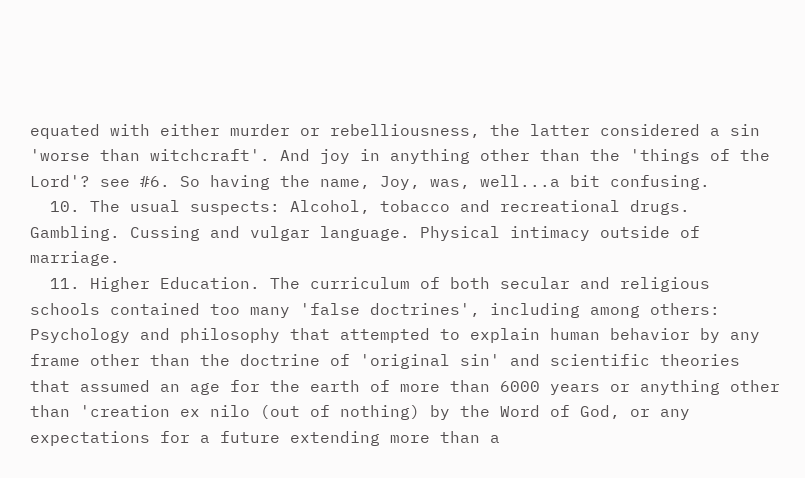equated with either murder or rebelliousness, the latter considered a sin 'worse than witchcraft'. And joy in anything other than the 'things of the Lord'? see #6. So having the name, Joy, was, well...a bit confusing.
  10. The usual suspects: Alcohol, tobacco and recreational drugs. Gambling. Cussing and vulgar language. Physical intimacy outside of marriage.
  11. Higher Education. The curriculum of both secular and religious schools contained too many 'false doctrines', including among others: Psychology and philosophy that attempted to explain human behavior by any frame other than the doctrine of 'original sin' and scientific theories that assumed an age for the earth of more than 6000 years or anything other than 'creation ex nilo (out of nothing) by the Word of God, or any expectations for a future extending more than a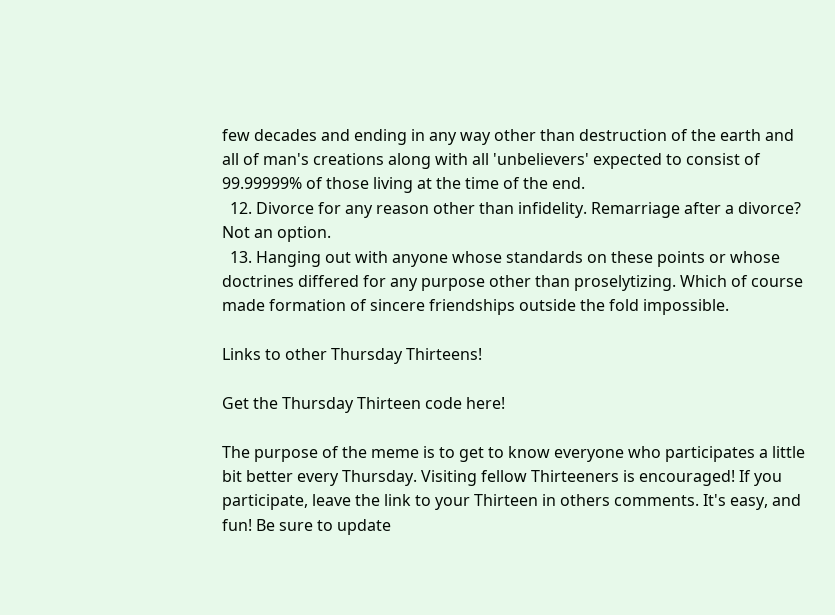few decades and ending in any way other than destruction of the earth and all of man's creations along with all 'unbelievers' expected to consist of 99.99999% of those living at the time of the end.
  12. Divorce for any reason other than infidelity. Remarriage after a divorce? Not an option.
  13. Hanging out with anyone whose standards on these points or whose doctrines differed for any purpose other than proselytizing. Which of course made formation of sincere friendships outside the fold impossible.

Links to other Thursday Thirteens!

Get the Thursday Thirteen code here!

The purpose of the meme is to get to know everyone who participates a little bit better every Thursday. Visiting fellow Thirteeners is encouraged! If you participate, leave the link to your Thirteen in others comments. It's easy, and fun! Be sure to update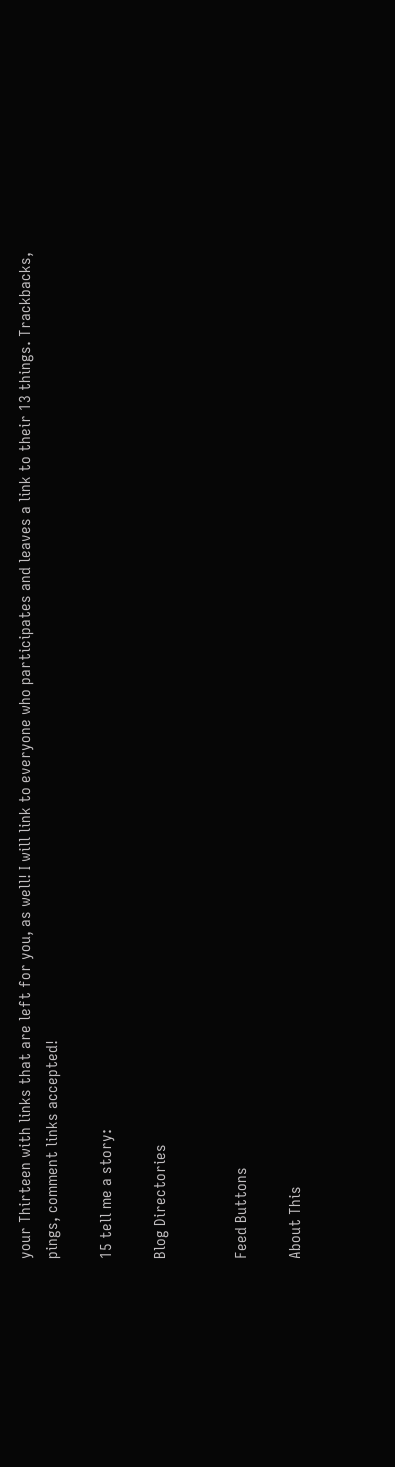your Thirteen with links that are left for you, as well! I will link to everyone who participates and leaves a link to their 13 things. Trackbacks, pings, comment links accepted!

15 tell me a story:

Blog Directories


Feed Buttons

About This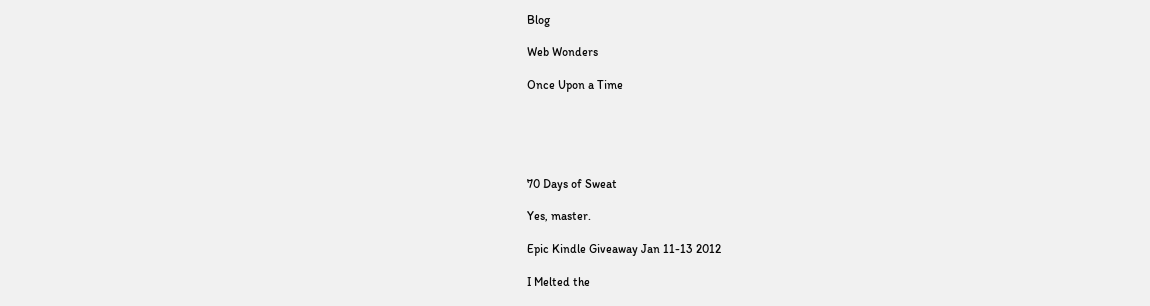Blog

Web Wonders

Once Upon a Time





70 Days of Sweat

Yes, master.

Epic Kindle Giveaway Jan 11-13 2012

I Melted the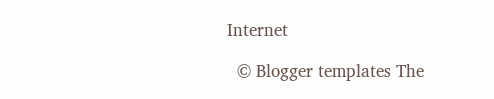Internet

  © Blogger templates The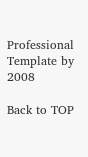Professional Template by 2008

Back to TOP